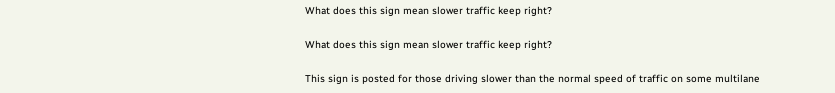What does this sign mean slower traffic keep right?

What does this sign mean slower traffic keep right?

This sign is posted for those driving slower than the normal speed of traffic on some multilane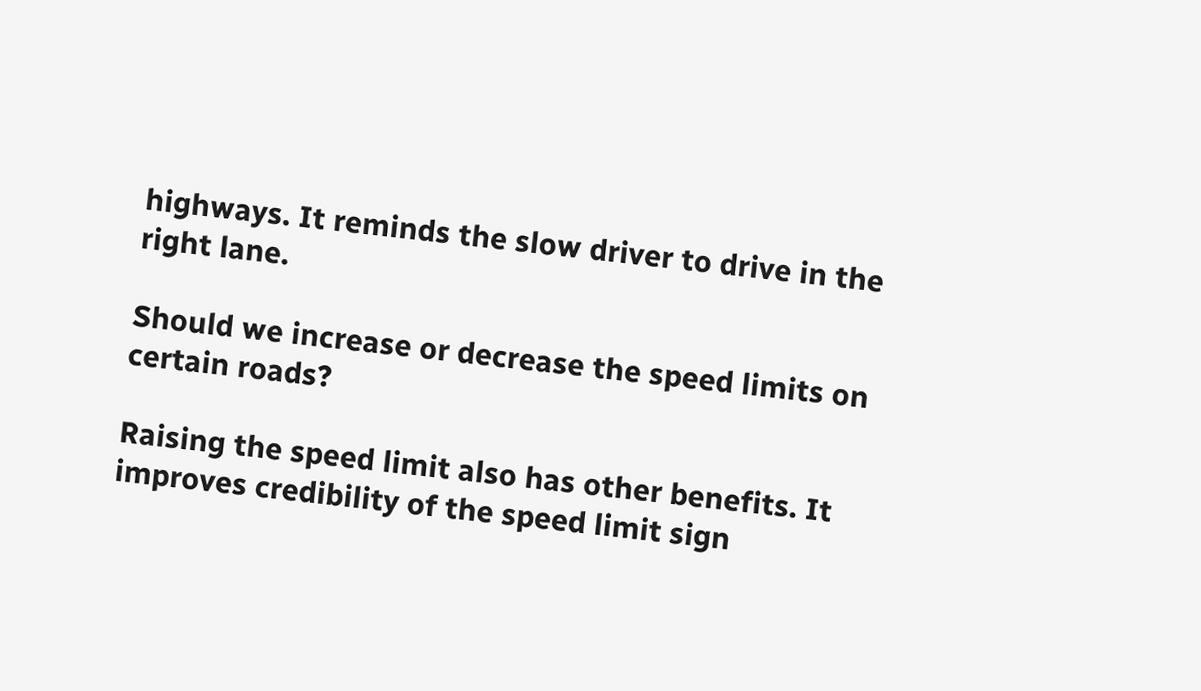highways. It reminds the slow driver to drive in the right lane.

Should we increase or decrease the speed limits on certain roads?

Raising the speed limit also has other benefits. It improves credibility of the speed limit sign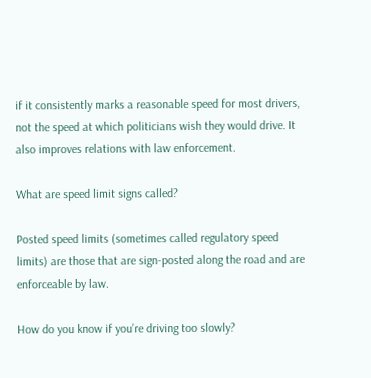if it consistently marks a reasonable speed for most drivers, not the speed at which politicians wish they would drive. It also improves relations with law enforcement.

What are speed limit signs called?

Posted speed limits (sometimes called regulatory speed limits) are those that are sign-posted along the road and are enforceable by law.

How do you know if you’re driving too slowly?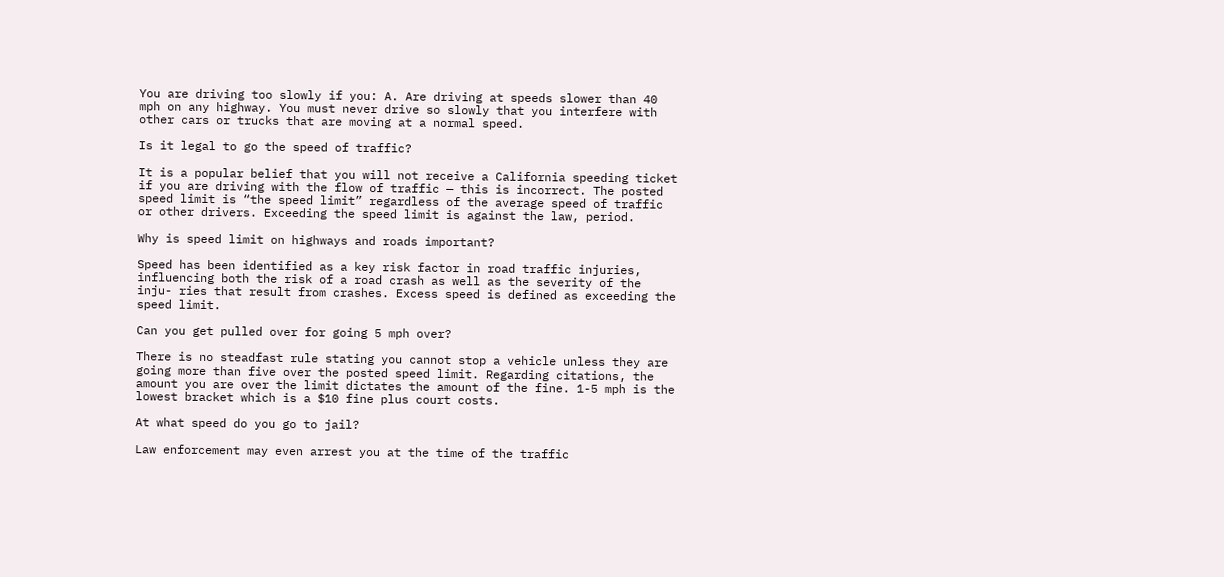You are driving too slowly if you: A. Are driving at speeds slower than 40 mph on any highway. You must never drive so slowly that you interfere with other cars or trucks that are moving at a normal speed.

Is it legal to go the speed of traffic?

It is a popular belief that you will not receive a California speeding ticket if you are driving with the flow of traffic — this is incorrect. The posted speed limit is “the speed limit” regardless of the average speed of traffic or other drivers. Exceeding the speed limit is against the law, period.

Why is speed limit on highways and roads important?

Speed has been identified as a key risk factor in road traffic injuries, influencing both the risk of a road crash as well as the severity of the inju- ries that result from crashes. Excess speed is defined as exceeding the speed limit.

Can you get pulled over for going 5 mph over?

There is no steadfast rule stating you cannot stop a vehicle unless they are going more than five over the posted speed limit. Regarding citations, the amount you are over the limit dictates the amount of the fine. 1-5 mph is the lowest bracket which is a $10 fine plus court costs.

At what speed do you go to jail?

Law enforcement may even arrest you at the time of the traffic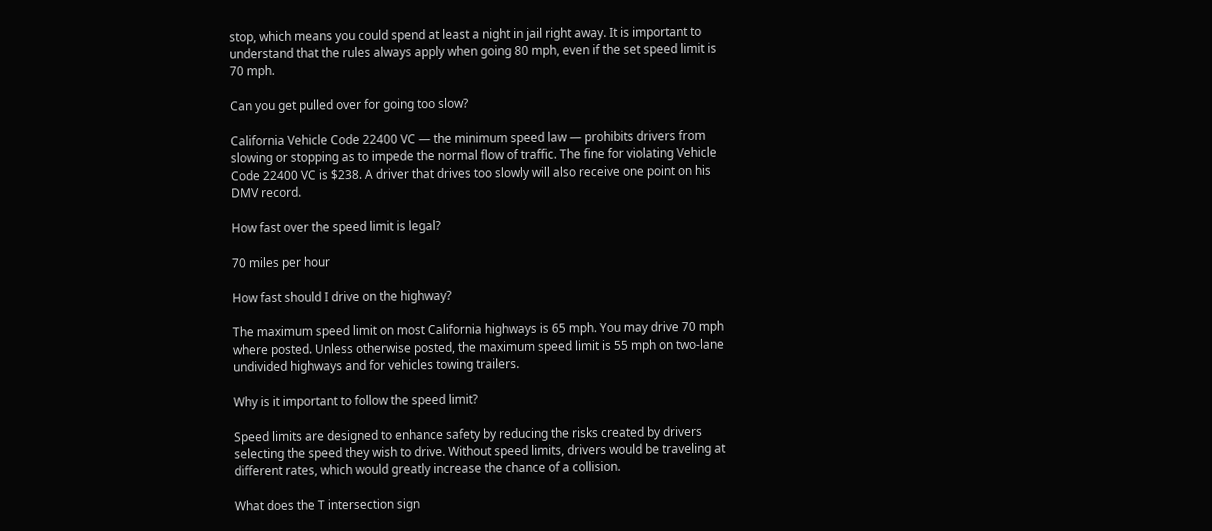stop, which means you could spend at least a night in jail right away. It is important to understand that the rules always apply when going 80 mph, even if the set speed limit is 70 mph.

Can you get pulled over for going too slow?

California Vehicle Code 22400 VC — the minimum speed law — prohibits drivers from slowing or stopping as to impede the normal flow of traffic. The fine for violating Vehicle Code 22400 VC is $238. A driver that drives too slowly will also receive one point on his DMV record.

How fast over the speed limit is legal?

70 miles per hour

How fast should I drive on the highway?

The maximum speed limit on most California highways is 65 mph. You may drive 70 mph where posted. Unless otherwise posted, the maximum speed limit is 55 mph on two-lane undivided highways and for vehicles towing trailers.

Why is it important to follow the speed limit?

Speed limits are designed to enhance safety by reducing the risks created by drivers selecting the speed they wish to drive. Without speed limits, drivers would be traveling at different rates, which would greatly increase the chance of a collision.

What does the T intersection sign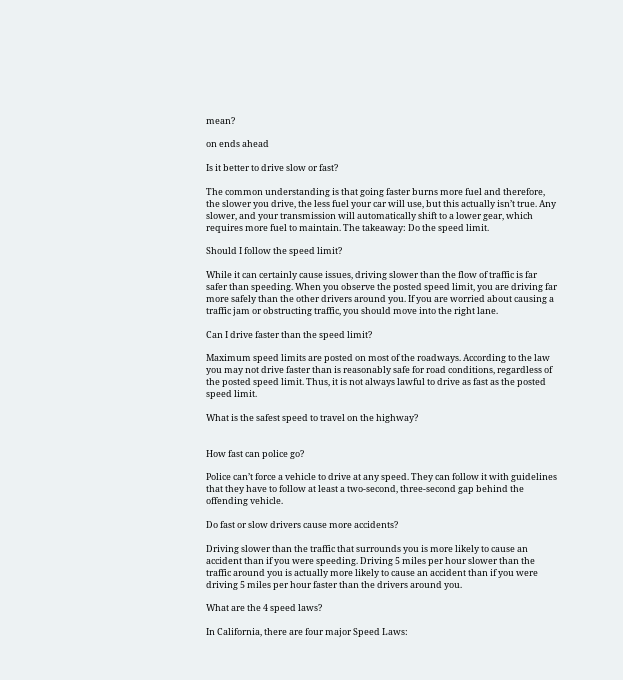mean?

on ends ahead

Is it better to drive slow or fast?

The common understanding is that going faster burns more fuel and therefore, the slower you drive, the less fuel your car will use, but this actually isn’t true. Any slower, and your transmission will automatically shift to a lower gear, which requires more fuel to maintain. The takeaway: Do the speed limit.

Should I follow the speed limit?

While it can certainly cause issues, driving slower than the flow of traffic is far safer than speeding. When you observe the posted speed limit, you are driving far more safely than the other drivers around you. If you are worried about causing a traffic jam or obstructing traffic, you should move into the right lane.

Can I drive faster than the speed limit?

Maximum speed limits are posted on most of the roadways. According to the law you may not drive faster than is reasonably safe for road conditions, regardless of the posted speed limit. Thus, it is not always lawful to drive as fast as the posted speed limit.

What is the safest speed to travel on the highway?


How fast can police go?

Police can’t force a vehicle to drive at any speed. They can follow it with guidelines that they have to follow at least a two-second, three-second gap behind the offending vehicle.

Do fast or slow drivers cause more accidents?

Driving slower than the traffic that surrounds you is more likely to cause an accident than if you were speeding. Driving 5 miles per hour slower than the traffic around you is actually more likely to cause an accident than if you were driving 5 miles per hour faster than the drivers around you.

What are the 4 speed laws?

In California, there are four major Speed Laws: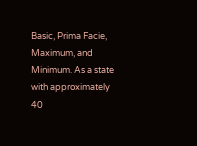Basic, Prima Facie, Maximum, and Minimum. As a state with approximately 40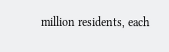million residents, each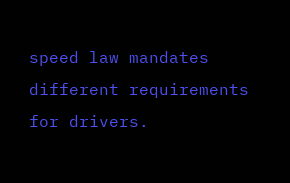speed law mandates different requirements for drivers.